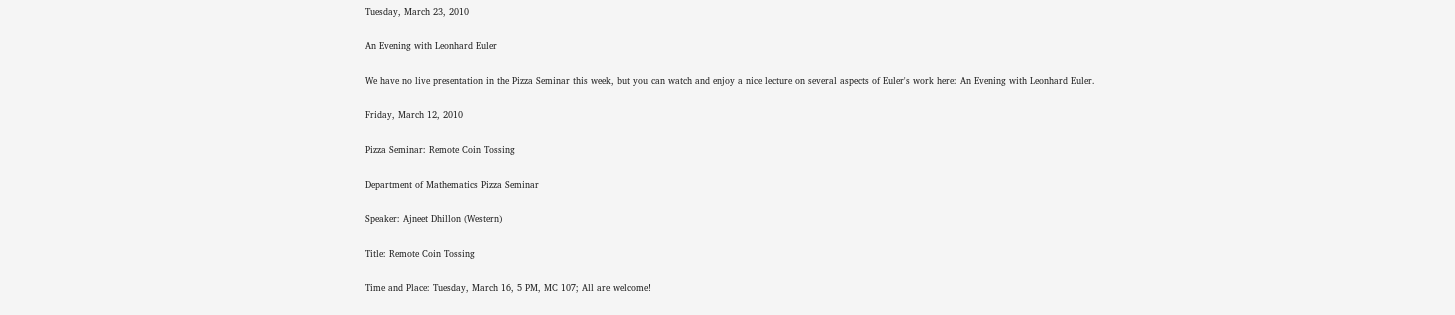Tuesday, March 23, 2010

An Evening with Leonhard Euler

We have no live presentation in the Pizza Seminar this week, but you can watch and enjoy a nice lecture on several aspects of Euler's work here: An Evening with Leonhard Euler.

Friday, March 12, 2010

Pizza Seminar: Remote Coin Tossing

Department of Mathematics Pizza Seminar

Speaker: Ajneet Dhillon (Western)

Title: Remote Coin Tossing

Time and Place: Tuesday, March 16, 5 PM, MC 107; All are welcome!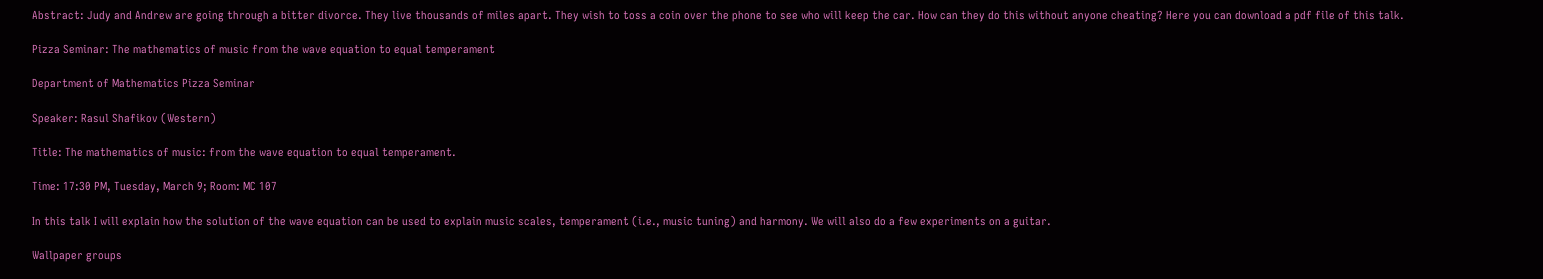Abstract: Judy and Andrew are going through a bitter divorce. They live thousands of miles apart. They wish to toss a coin over the phone to see who will keep the car. How can they do this without anyone cheating? Here you can download a pdf file of this talk.

Pizza Seminar: The mathematics of music from the wave equation to equal temperament

Department of Mathematics Pizza Seminar

Speaker: Rasul Shafikov (Western)

Title: The mathematics of music: from the wave equation to equal temperament.

Time: 17:30 PM, Tuesday, March 9; Room: MC 107

In this talk I will explain how the solution of the wave equation can be used to explain music scales, temperament (i.e., music tuning) and harmony. We will also do a few experiments on a guitar.

Wallpaper groups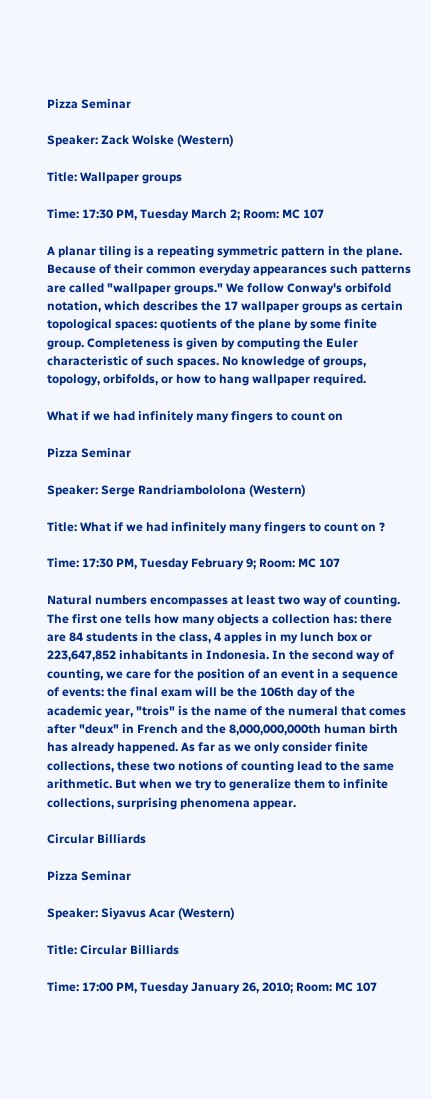Pizza Seminar

Speaker: Zack Wolske (Western)

Title: Wallpaper groups

Time: 17:30 PM, Tuesday March 2; Room: MC 107

A planar tiling is a repeating symmetric pattern in the plane. Because of their common everyday appearances such patterns are called "wallpaper groups." We follow Conway's orbifold notation, which describes the 17 wallpaper groups as certain topological spaces: quotients of the plane by some finite group. Completeness is given by computing the Euler characteristic of such spaces. No knowledge of groups, topology, orbifolds, or how to hang wallpaper required.

What if we had infinitely many fingers to count on

Pizza Seminar

Speaker: Serge Randriambololona (Western)

Title: What if we had infinitely many fingers to count on ?

Time: 17:30 PM, Tuesday February 9; Room: MC 107

Natural numbers encompasses at least two way of counting. The first one tells how many objects a collection has: there are 84 students in the class, 4 apples in my lunch box or 223,647,852 inhabitants in Indonesia. In the second way of counting, we care for the position of an event in a sequence of events: the final exam will be the 106th day of the academic year, "trois" is the name of the numeral that comes after "deux" in French and the 8,000,000,000th human birth has already happened. As far as we only consider finite collections, these two notions of counting lead to the same arithmetic. But when we try to generalize them to infinite collections, surprising phenomena appear.

Circular Billiards

Pizza Seminar

Speaker: Siyavus Acar (Western)

Title: Circular Billiards

Time: 17:00 PM, Tuesday January 26, 2010; Room: MC 107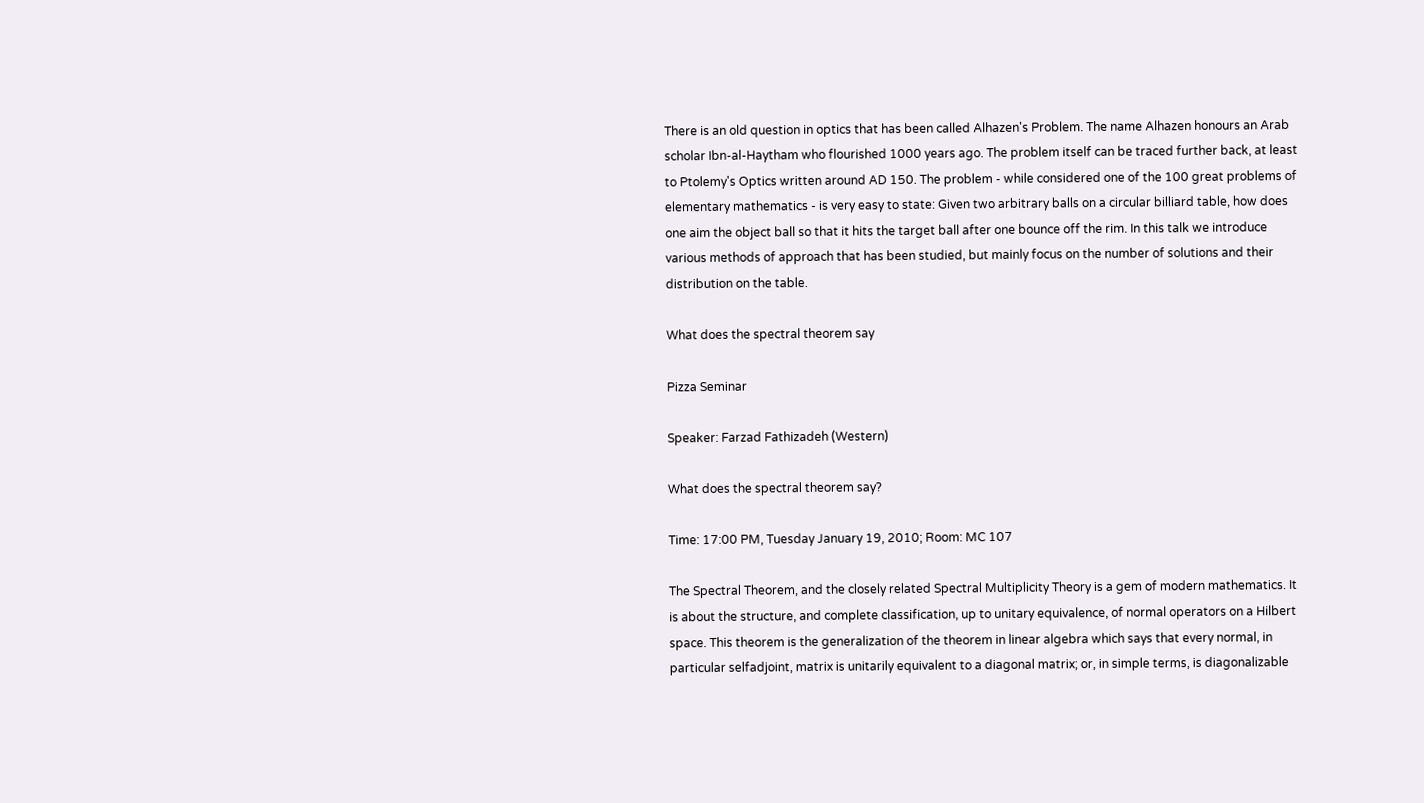There is an old question in optics that has been called Alhazen's Problem. The name Alhazen honours an Arab scholar Ibn-al-Haytham who flourished 1000 years ago. The problem itself can be traced further back, at least to Ptolemy's Optics written around AD 150. The problem - while considered one of the 100 great problems of elementary mathematics - is very easy to state: Given two arbitrary balls on a circular billiard table, how does one aim the object ball so that it hits the target ball after one bounce off the rim. In this talk we introduce various methods of approach that has been studied, but mainly focus on the number of solutions and their distribution on the table.

What does the spectral theorem say

Pizza Seminar

Speaker: Farzad Fathizadeh (Western)

What does the spectral theorem say?

Time: 17:00 PM, Tuesday January 19, 2010; Room: MC 107

The Spectral Theorem, and the closely related Spectral Multiplicity Theory is a gem of modern mathematics. It is about the structure, and complete classification, up to unitary equivalence, of normal operators on a Hilbert space. This theorem is the generalization of the theorem in linear algebra which says that every normal, in particular selfadjoint, matrix is unitarily equivalent to a diagonal matrix; or, in simple terms, is diagonalizable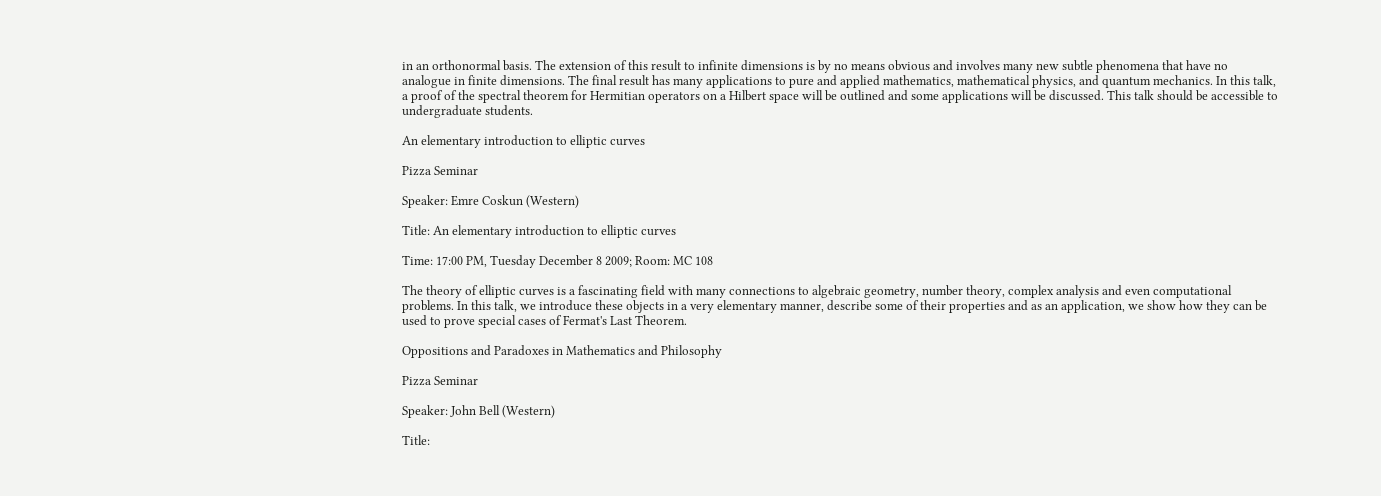in an orthonormal basis. The extension of this result to infinite dimensions is by no means obvious and involves many new subtle phenomena that have no analogue in finite dimensions. The final result has many applications to pure and applied mathematics, mathematical physics, and quantum mechanics. In this talk, a proof of the spectral theorem for Hermitian operators on a Hilbert space will be outlined and some applications will be discussed. This talk should be accessible to undergraduate students.

An elementary introduction to elliptic curves

Pizza Seminar

Speaker: Emre Coskun (Western)

Title: An elementary introduction to elliptic curves

Time: 17:00 PM, Tuesday December 8 2009; Room: MC 108

The theory of elliptic curves is a fascinating field with many connections to algebraic geometry, number theory, complex analysis and even computational problems. In this talk, we introduce these objects in a very elementary manner, describe some of their properties and as an application, we show how they can be used to prove special cases of Fermat's Last Theorem.

Oppositions and Paradoxes in Mathematics and Philosophy

Pizza Seminar

Speaker: John Bell (Western)

Title: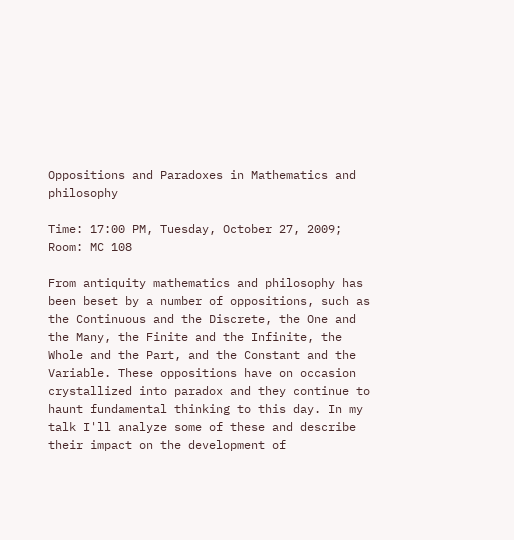Oppositions and Paradoxes in Mathematics and philosophy

Time: 17:00 PM, Tuesday, October 27, 2009; Room: MC 108

From antiquity mathematics and philosophy has been beset by a number of oppositions, such as the Continuous and the Discrete, the One and the Many, the Finite and the Infinite, the Whole and the Part, and the Constant and the Variable. These oppositions have on occasion crystallized into paradox and they continue to haunt fundamental thinking to this day. In my talk I'll analyze some of these and describe their impact on the development of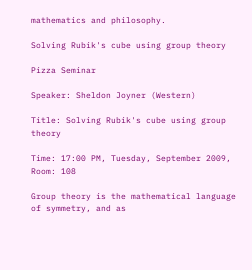mathematics and philosophy.

Solving Rubik's cube using group theory

Pizza Seminar

Speaker: Sheldon Joyner (Western)

Title: Solving Rubik's cube using group theory

Time: 17:00 PM, Tuesday, September 2009, Room: 108

Group theory is the mathematical language of symmetry, and as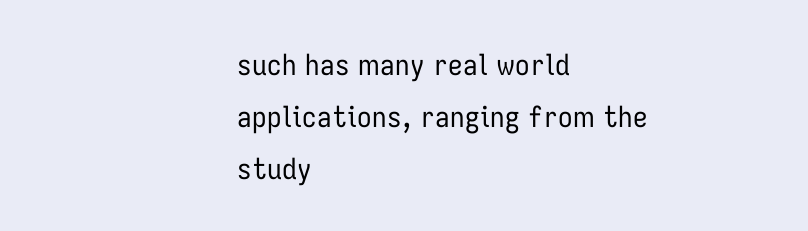such has many real world applications, ranging from the study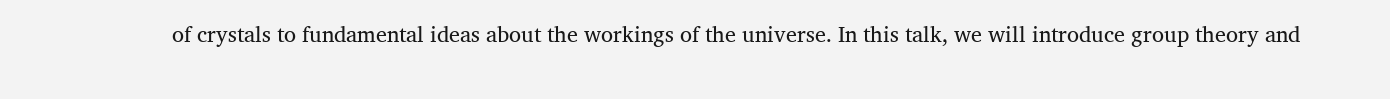of crystals to fundamental ideas about the workings of the universe. In this talk, we will introduce group theory and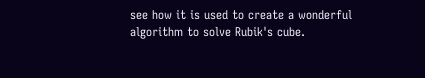see how it is used to create a wonderful algorithm to solve Rubik's cube.